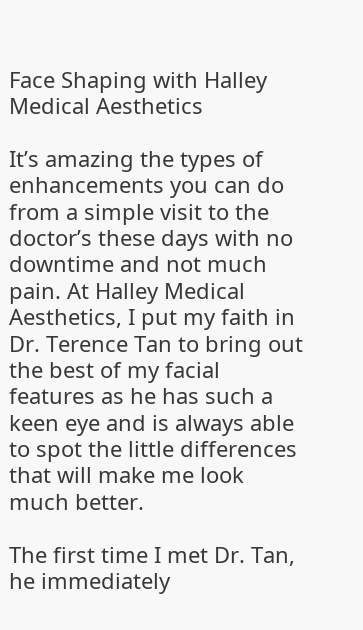Face Shaping with Halley Medical Aesthetics

It’s amazing the types of enhancements you can do from a simple visit to the doctor’s these days with no downtime and not much pain. At Halley Medical Aesthetics, I put my faith in Dr. Terence Tan to bring out the best of my facial features as he has such a keen eye and is always able to spot the little differences that will make me look much better.

The first time I met Dr. Tan, he immediately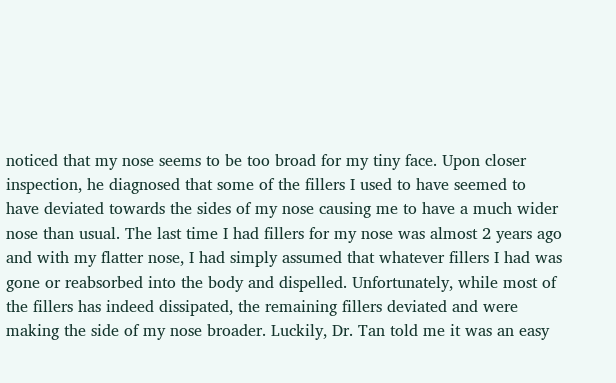noticed that my nose seems to be too broad for my tiny face. Upon closer inspection, he diagnosed that some of the fillers I used to have seemed to have deviated towards the sides of my nose causing me to have a much wider nose than usual. The last time I had fillers for my nose was almost 2 years ago and with my flatter nose, I had simply assumed that whatever fillers I had was gone or reabsorbed into the body and dispelled. Unfortunately, while most of the fillers has indeed dissipated, the remaining fillers deviated and were making the side of my nose broader. Luckily, Dr. Tan told me it was an easy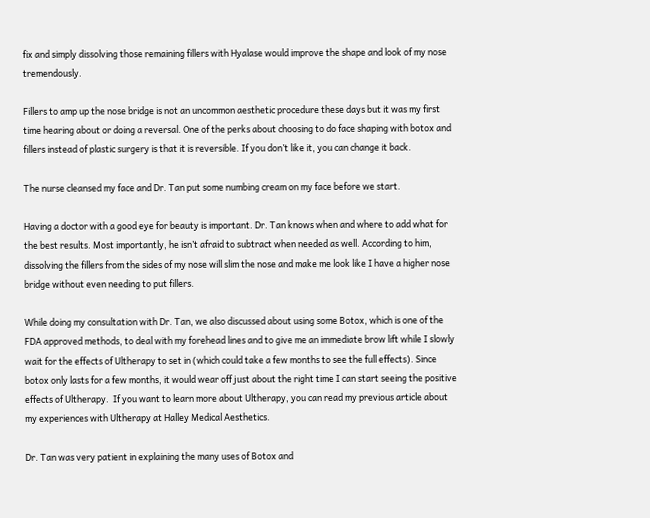fix and simply dissolving those remaining fillers with Hyalase would improve the shape and look of my nose tremendously.

Fillers to amp up the nose bridge is not an uncommon aesthetic procedure these days but it was my first time hearing about or doing a reversal. One of the perks about choosing to do face shaping with botox and fillers instead of plastic surgery is that it is reversible. If you don’t like it, you can change it back.

The nurse cleansed my face and Dr. Tan put some numbing cream on my face before we start.

Having a doctor with a good eye for beauty is important. Dr. Tan knows when and where to add what for the best results. Most importantly, he isn’t afraid to subtract when needed as well. According to him, dissolving the fillers from the sides of my nose will slim the nose and make me look like I have a higher nose bridge without even needing to put fillers.

While doing my consultation with Dr. Tan, we also discussed about using some Botox, which is one of the FDA approved methods, to deal with my forehead lines and to give me an immediate brow lift while I slowly wait for the effects of Ultherapy to set in (which could take a few months to see the full effects). Since botox only lasts for a few months, it would wear off just about the right time I can start seeing the positive effects of Ultherapy.  If you want to learn more about Ultherapy, you can read my previous article about my experiences with Ultherapy at Halley Medical Aesthetics.

Dr. Tan was very patient in explaining the many uses of Botox and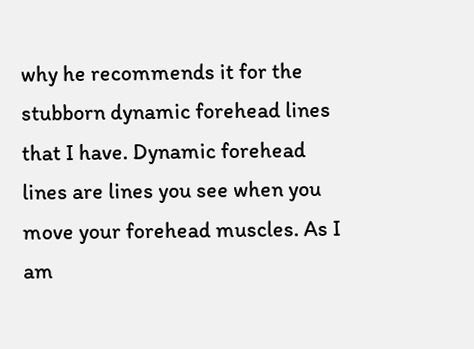why he recommends it for the stubborn dynamic forehead lines that I have. Dynamic forehead lines are lines you see when you move your forehead muscles. As I am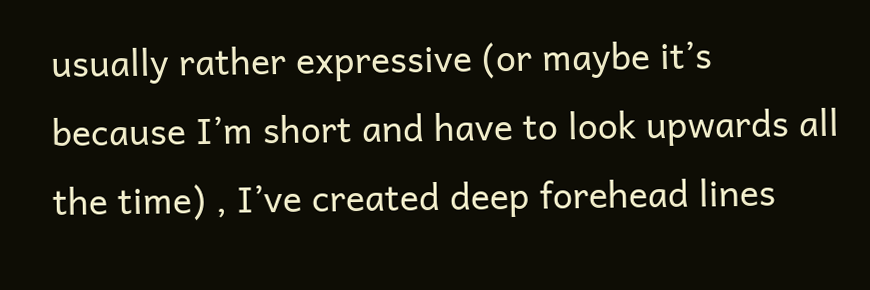usually rather expressive (or maybe it’s because I’m short and have to look upwards all the time) , I’ve created deep forehead lines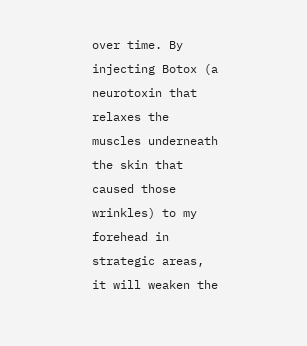over time. By injecting Botox (a neurotoxin that relaxes the muscles underneath the skin that caused those wrinkles) to my forehead in strategic areas, it will weaken the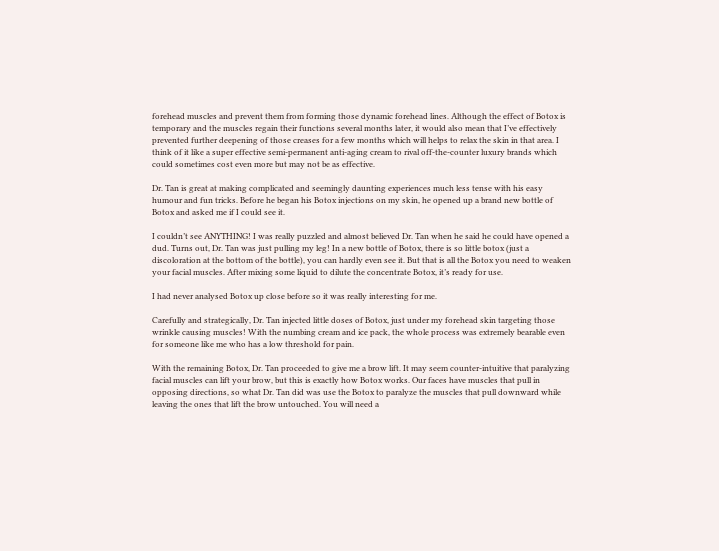forehead muscles and prevent them from forming those dynamic forehead lines. Although the effect of Botox is temporary and the muscles regain their functions several months later, it would also mean that I’ve effectively prevented further deepening of those creases for a few months which will helps to relax the skin in that area. I think of it like a super effective semi-permanent anti-aging cream to rival off-the-counter luxury brands which could sometimes cost even more but may not be as effective.

Dr. Tan is great at making complicated and seemingly daunting experiences much less tense with his easy humour and fun tricks. Before he began his Botox injections on my skin, he opened up a brand new bottle of Botox and asked me if I could see it.

I couldn’t see ANYTHING! I was really puzzled and almost believed Dr. Tan when he said he could have opened a dud. Turns out, Dr. Tan was just pulling my leg! In a new bottle of Botox, there is so little botox (just a discoloration at the bottom of the bottle), you can hardly even see it. But that is all the Botox you need to weaken your facial muscles. After mixing some liquid to dilute the concentrate Botox, it’s ready for use.

I had never analysed Botox up close before so it was really interesting for me.

Carefully and strategically, Dr. Tan injected little doses of Botox, just under my forehead skin targeting those wrinkle causing muscles! With the numbing cream and ice pack, the whole process was extremely bearable even for someone like me who has a low threshold for pain.

With the remaining Botox, Dr. Tan proceeded to give me a brow lift. It may seem counter-intuitive that paralyzing facial muscles can lift your brow, but this is exactly how Botox works. Our faces have muscles that pull in opposing directions, so what Dr. Tan did was use the Botox to paralyze the muscles that pull downward while leaving the ones that lift the brow untouched. You will need a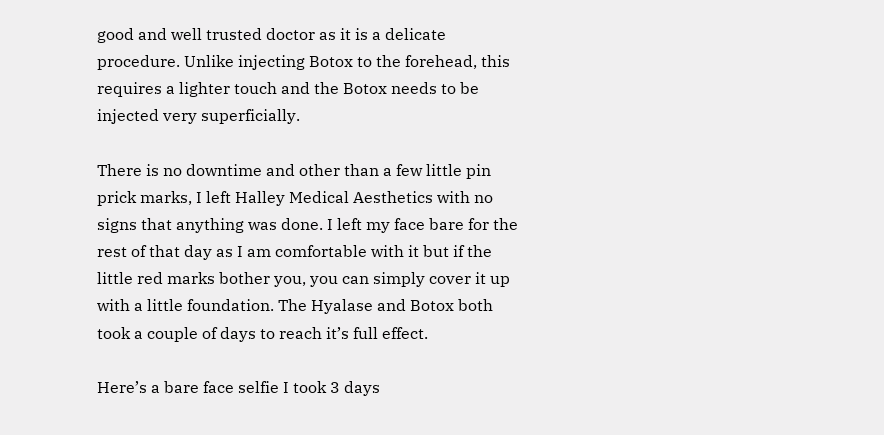good and well trusted doctor as it is a delicate procedure. Unlike injecting Botox to the forehead, this requires a lighter touch and the Botox needs to be injected very superficially.

There is no downtime and other than a few little pin prick marks, I left Halley Medical Aesthetics with no signs that anything was done. I left my face bare for the rest of that day as I am comfortable with it but if the little red marks bother you, you can simply cover it up with a little foundation. The Hyalase and Botox both took a couple of days to reach it’s full effect.

Here’s a bare face selfie I took 3 days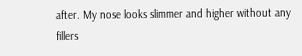after. My nose looks slimmer and higher without any fillers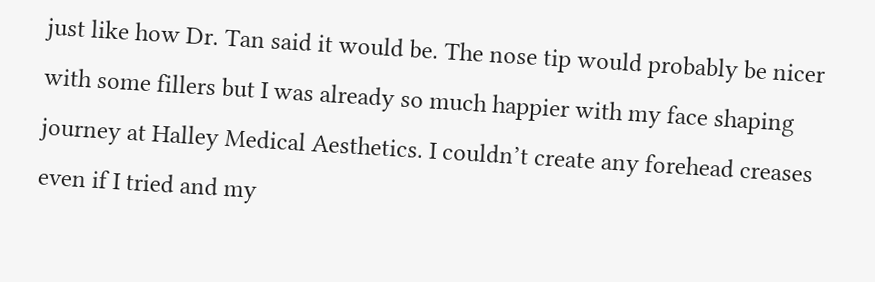just like how Dr. Tan said it would be. The nose tip would probably be nicer with some fillers but I was already so much happier with my face shaping journey at Halley Medical Aesthetics. I couldn’t create any forehead creases even if I tried and my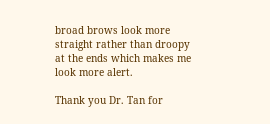broad brows look more straight rather than droopy at the ends which makes me look more alert.

Thank you Dr. Tan for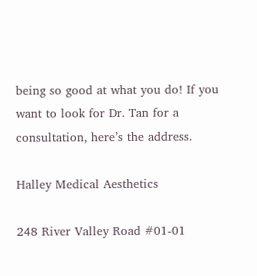being so good at what you do! If you want to look for Dr. Tan for a consultation, here’s the address.

Halley Medical Aesthetics

248 River Valley Road #01-01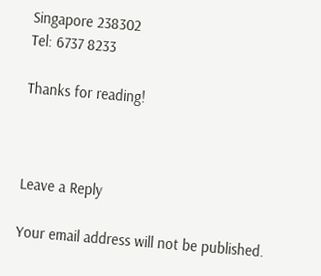Singapore 238302
Tel: 6737 8233

Thanks for reading!



Leave a Reply

Your email address will not be published.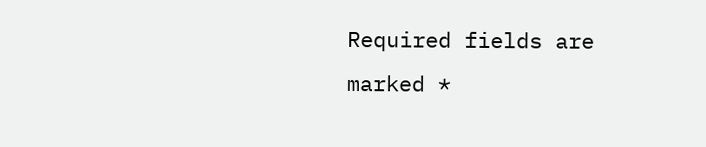Required fields are marked *